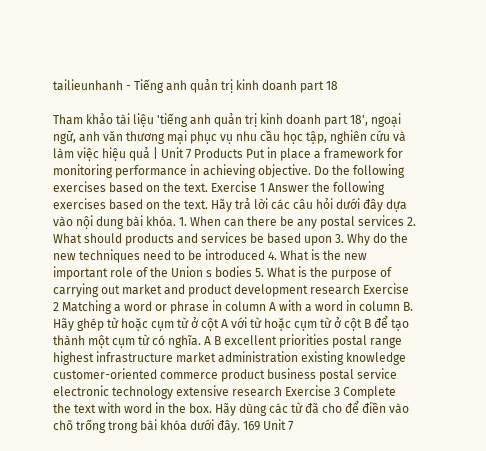tailieunhanh - Tiếng anh quản trị kinh doanh part 18

Tham khảo tài liệu 'tiếng anh quản trị kinh doanh part 18', ngoại ngữ, anh văn thương mại phục vụ nhu cầu học tập, nghiên cứu và làm việc hiệu quả | Unit 7 Products Put in place a framework for monitoring performance in achieving objective. Do the following exercises based on the text. Exercise 1 Answer the following exercises based on the text. Hãy trả lời các câu hỏi dưới đây dựa vào nội dung bài khóa. 1. When can there be any postal services 2. What should products and services be based upon 3. Why do the new techniques need to be introduced 4. What is the new important role of the Union s bodies 5. What is the purpose of carrying out market and product development research Exercise 2 Matching a word or phrase in column A with a word in column B. Hãy ghép từ hoặc cụm từ ở cột A với từ hoặc cụm từ ở cột B để tạo thành một cụm từ có nghĩa. A B excellent priorities postal range highest infrastructure market administration existing knowledge customer-oriented commerce product business postal service electronic technology extensive research Exercise 3 Complete the text with word in the box. Hãy dùng các từ đã cho để điền vào chõ trống trong bài khóa dưới đây. 169 Unit 7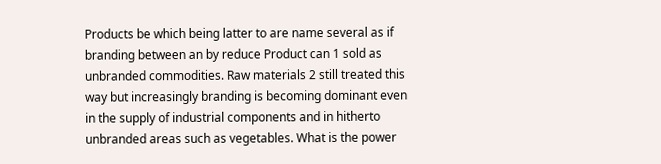Products be which being latter to are name several as if branding between an by reduce Product can 1 sold as unbranded commodities. Raw materials 2 still treated this way but increasingly branding is becoming dominant even in the supply of industrial components and in hitherto unbranded areas such as vegetables. What is the power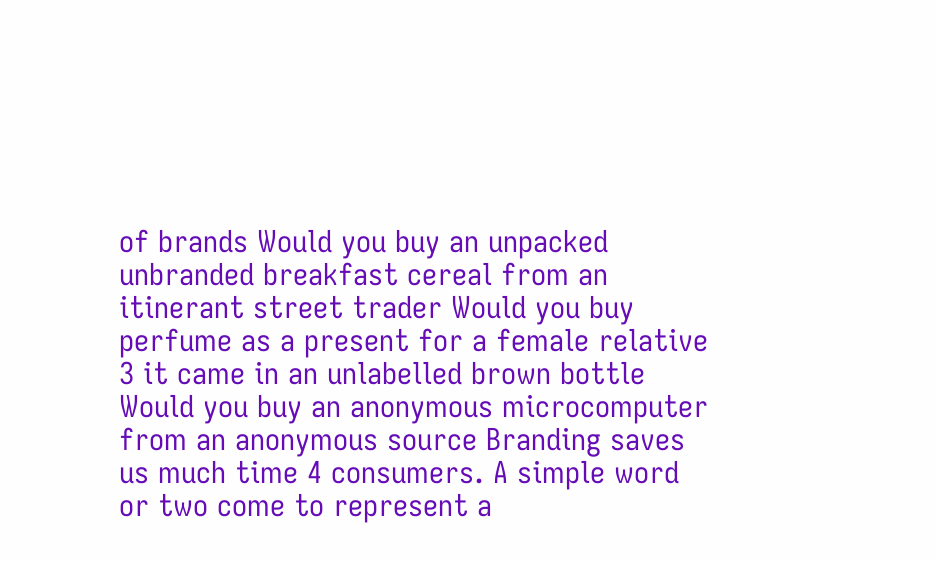of brands Would you buy an unpacked unbranded breakfast cereal from an itinerant street trader Would you buy perfume as a present for a female relative 3 it came in an unlabelled brown bottle Would you buy an anonymous microcomputer from an anonymous source Branding saves us much time 4 consumers. A simple word or two come to represent a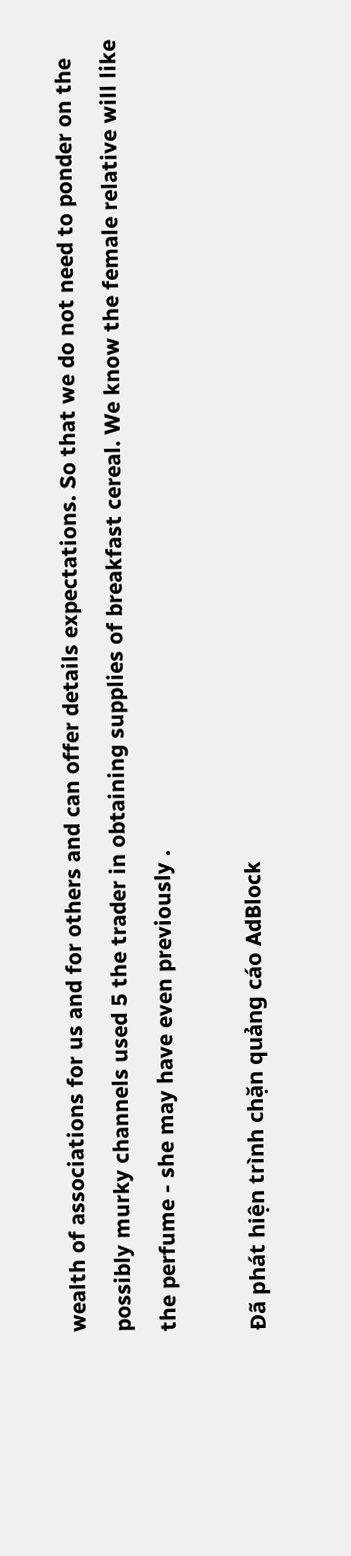wealth of associations for us and for others and can offer details expectations. So that we do not need to ponder on the possibly murky channels used 5 the trader in obtaining supplies of breakfast cereal. We know the female relative will like the perfume - she may have even previously .

Đã phát hiện trình chặn quảng cáo AdBlock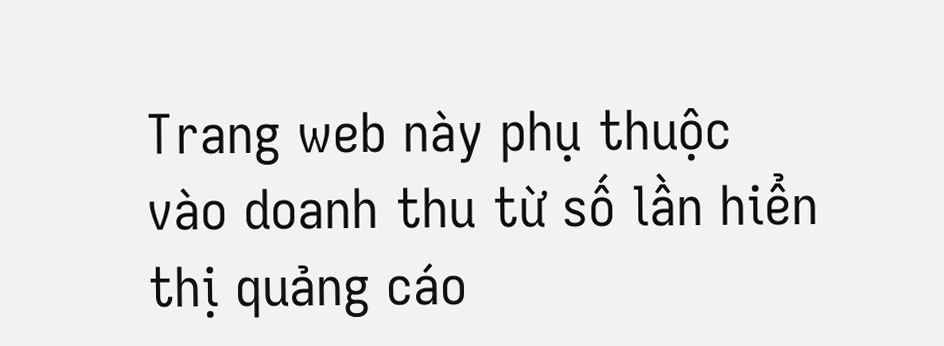Trang web này phụ thuộc vào doanh thu từ số lần hiển thị quảng cáo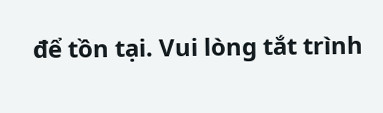để tồn tại. Vui lòng tắt trình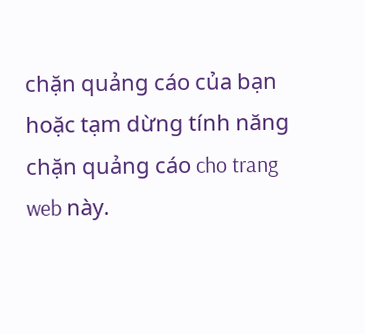chặn quảng cáo của bạn hoặc tạm dừng tính năng chặn quảng cáo cho trang web này.